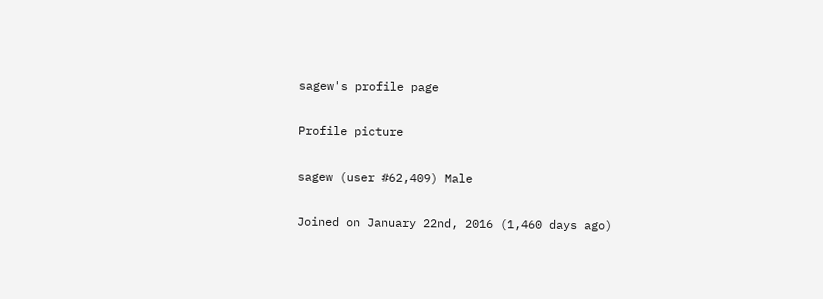sagew's profile page

Profile picture

sagew (user #62,409) Male

Joined on January 22nd, 2016 (1,460 days ago)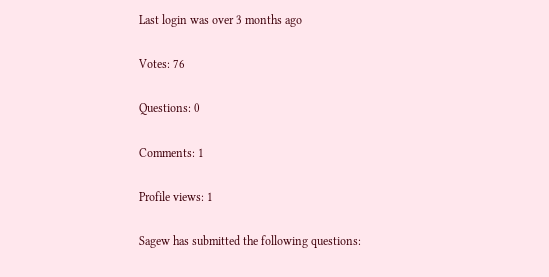Last login was over 3 months ago

Votes: 76

Questions: 0

Comments: 1

Profile views: 1

Sagew has submitted the following questions: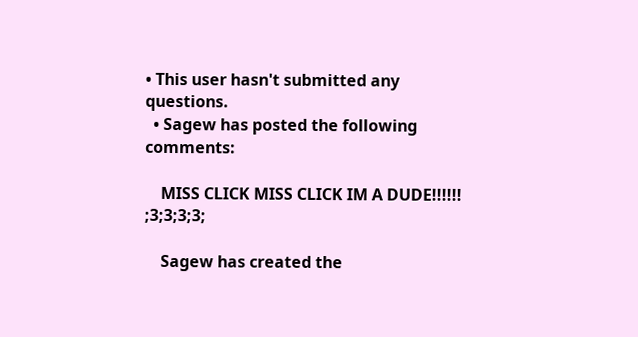• This user hasn't submitted any questions.
  • Sagew has posted the following comments:

    MISS CLICK MISS CLICK IM A DUDE!!!!!! ;3;3;3;3;

    Sagew has created the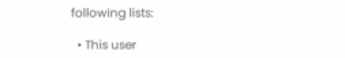following lists:

  • This user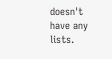doesn't have any lists.